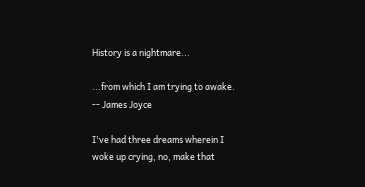History is a nightmare...

...from which I am trying to awake. -- James Joyce

I've had three dreams wherein I woke up crying, no, make that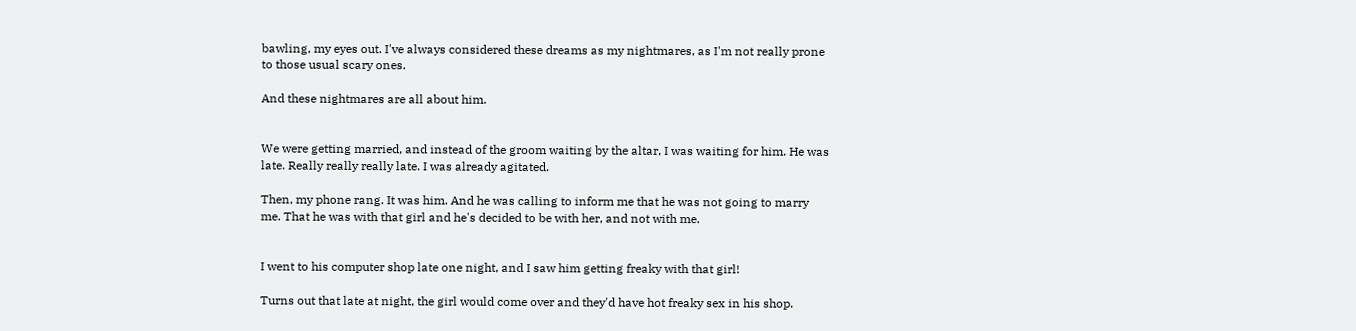bawling, my eyes out. I've always considered these dreams as my nightmares, as I'm not really prone to those usual scary ones.

And these nightmares are all about him.


We were getting married, and instead of the groom waiting by the altar, I was waiting for him. He was late. Really really really late. I was already agitated.

Then, my phone rang. It was him. And he was calling to inform me that he was not going to marry me. That he was with that girl and he's decided to be with her, and not with me.


I went to his computer shop late one night, and I saw him getting freaky with that girl!

Turns out that late at night, the girl would come over and they'd have hot freaky sex in his shop.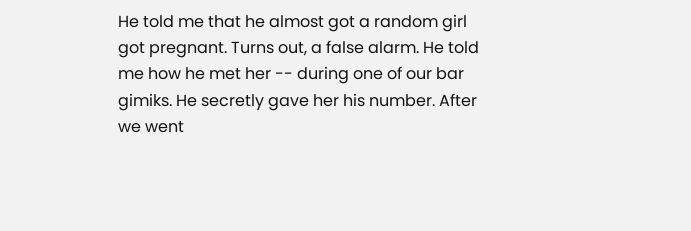He told me that he almost got a random girl got pregnant. Turns out, a false alarm. He told me how he met her -- during one of our bar gimiks. He secretly gave her his number. After we went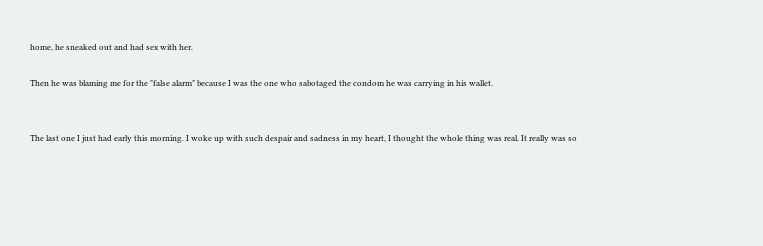home, he sneaked out and had sex with her.

Then he was blaming me for the "false alarm" because I was the one who sabotaged the condom he was carrying in his wallet.


The last one I just had early this morning. I woke up with such despair and sadness in my heart, I thought the whole thing was real. It really was so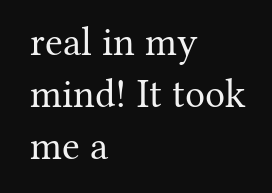real in my mind! It took me a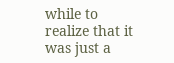while to realize that it was just a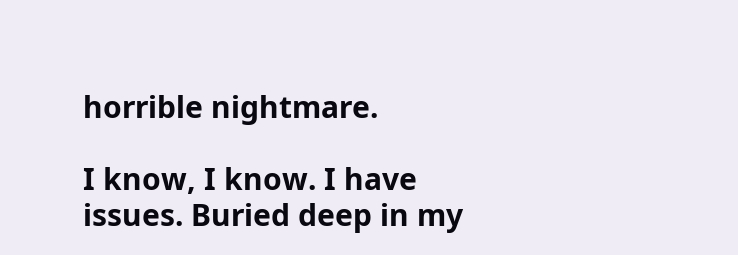horrible nightmare.

I know, I know. I have issues. Buried deep in my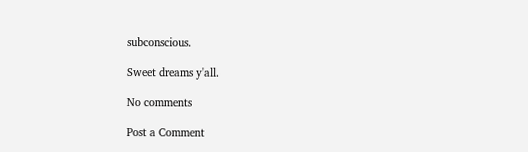subconscious.

Sweet dreams y'all.

No comments

Post a Comment